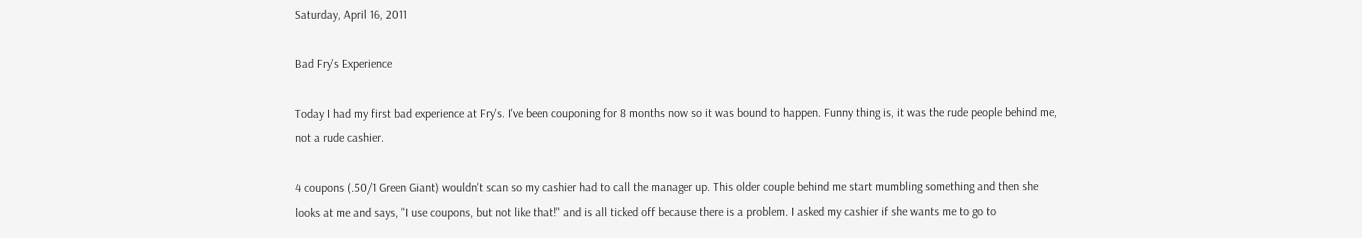Saturday, April 16, 2011

Bad Fry's Experience

Today I had my first bad experience at Fry's. I've been couponing for 8 months now so it was bound to happen. Funny thing is, it was the rude people behind me, not a rude cashier.

4 coupons (.50/1 Green Giant) wouldn't scan so my cashier had to call the manager up. This older couple behind me start mumbling something and then she looks at me and says, "I use coupons, but not like that!" and is all ticked off because there is a problem. I asked my cashier if she wants me to go to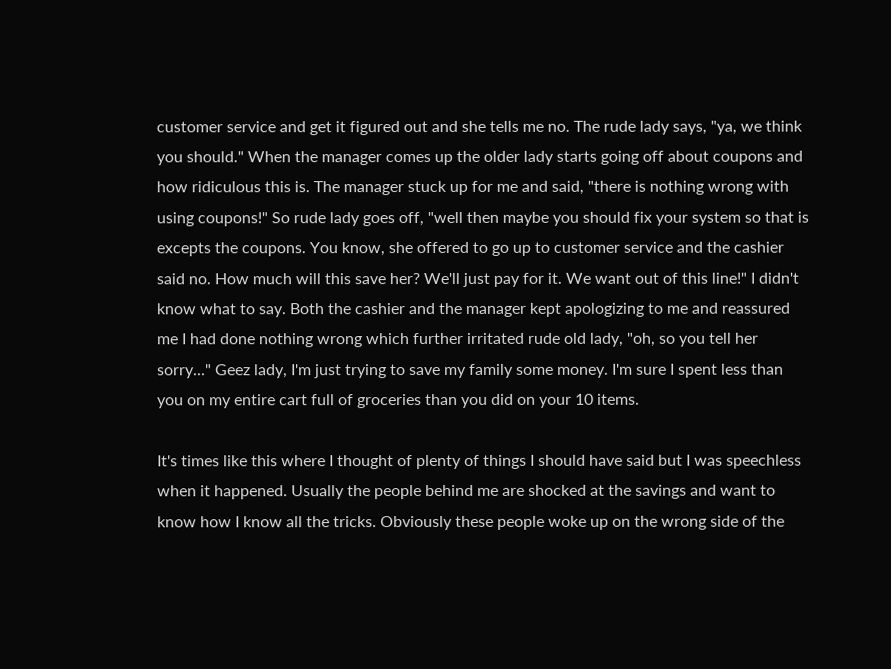customer service and get it figured out and she tells me no. The rude lady says, "ya, we think you should." When the manager comes up the older lady starts going off about coupons and how ridiculous this is. The manager stuck up for me and said, "there is nothing wrong with using coupons!" So rude lady goes off, "well then maybe you should fix your system so that is excepts the coupons. You know, she offered to go up to customer service and the cashier said no. How much will this save her? We'll just pay for it. We want out of this line!" I didn't know what to say. Both the cashier and the manager kept apologizing to me and reassured me I had done nothing wrong which further irritated rude old lady, "oh, so you tell her sorry..." Geez lady, I'm just trying to save my family some money. I'm sure I spent less than you on my entire cart full of groceries than you did on your 10 items.

It's times like this where I thought of plenty of things I should have said but I was speechless when it happened. Usually the people behind me are shocked at the savings and want to know how I know all the tricks. Obviously these people woke up on the wrong side of the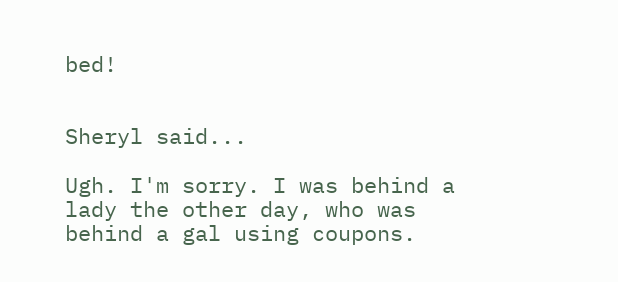bed!


Sheryl said...

Ugh. I'm sorry. I was behind a lady the other day, who was behind a gal using coupons.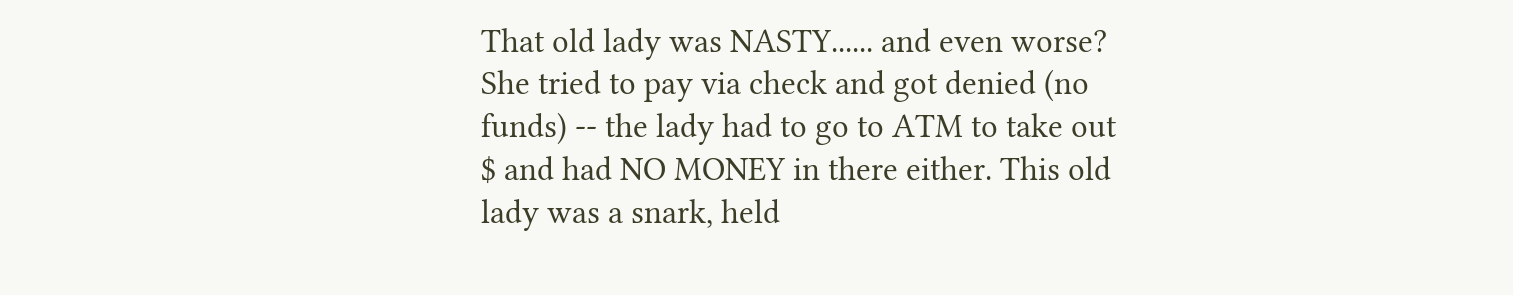That old lady was NASTY...... and even worse? She tried to pay via check and got denied (no funds) -- the lady had to go to ATM to take out $ and had NO MONEY in there either. This old lady was a snark, held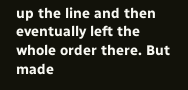up the line and then eventually left the whole order there. But made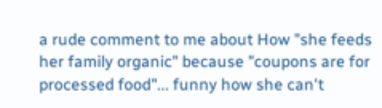a rude comment to me about How "she feeds her family organic" because "coupons are for processed food"... funny how she can't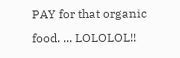PAY for that organic food. ... LOLOLOL!!